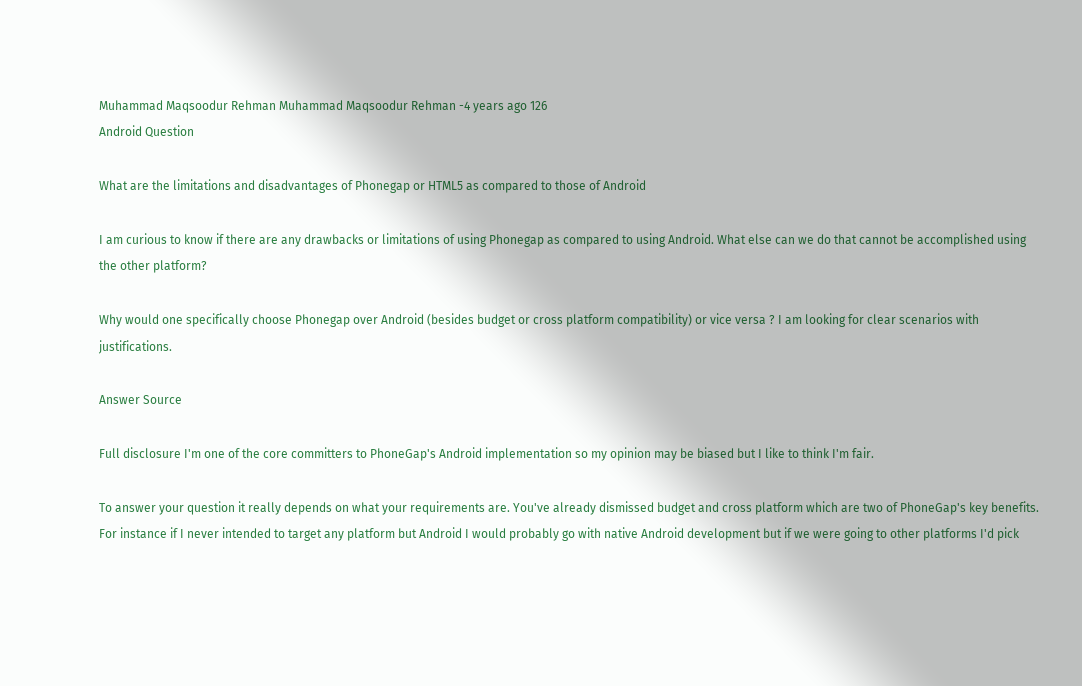Muhammad Maqsoodur Rehman Muhammad Maqsoodur Rehman -4 years ago 126
Android Question

What are the limitations and disadvantages of Phonegap or HTML5 as compared to those of Android

I am curious to know if there are any drawbacks or limitations of using Phonegap as compared to using Android. What else can we do that cannot be accomplished using the other platform?

Why would one specifically choose Phonegap over Android (besides budget or cross platform compatibility) or vice versa ? I am looking for clear scenarios with justifications.

Answer Source

Full disclosure I'm one of the core committers to PhoneGap's Android implementation so my opinion may be biased but I like to think I'm fair.

To answer your question it really depends on what your requirements are. You've already dismissed budget and cross platform which are two of PhoneGap's key benefits. For instance if I never intended to target any platform but Android I would probably go with native Android development but if we were going to other platforms I'd pick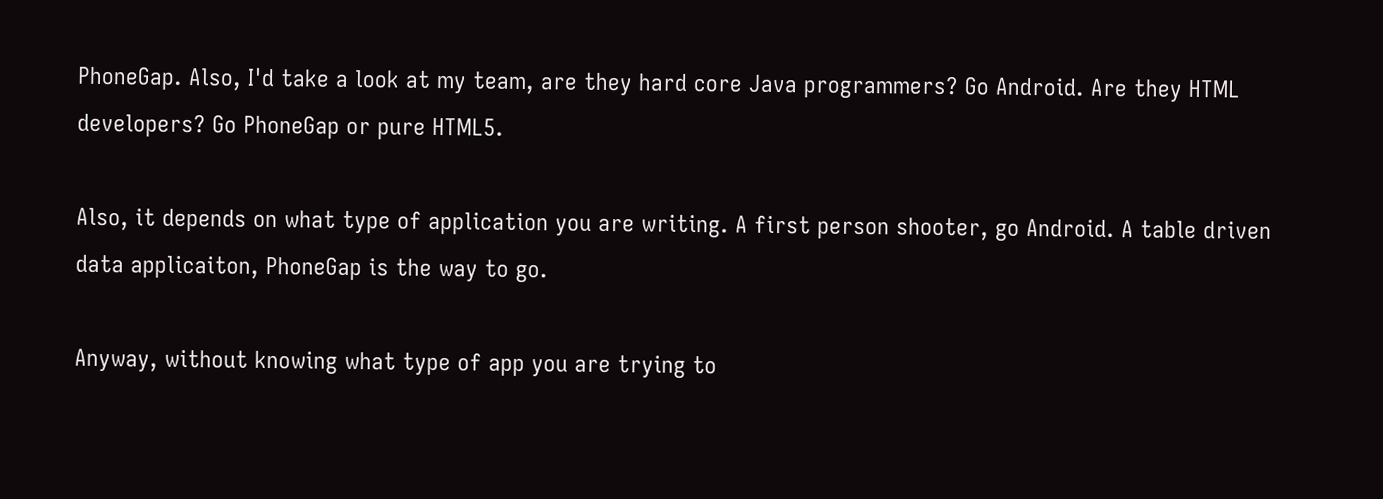PhoneGap. Also, I'd take a look at my team, are they hard core Java programmers? Go Android. Are they HTML developers? Go PhoneGap or pure HTML5.

Also, it depends on what type of application you are writing. A first person shooter, go Android. A table driven data applicaiton, PhoneGap is the way to go.

Anyway, without knowing what type of app you are trying to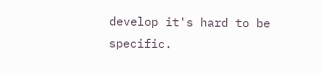develop it's hard to be specific.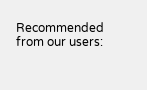Recommended from our users: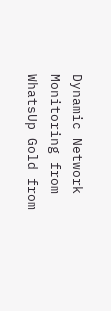Dynamic Network Monitoring from WhatsUp Gold from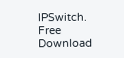IPSwitch. Free Download